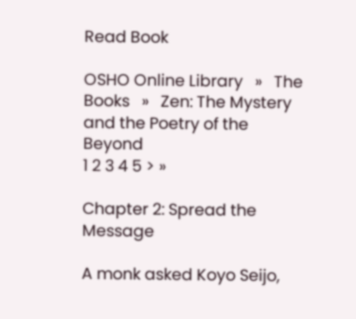Read Book

OSHO Online Library   »   The Books   »   Zen: The Mystery and the Poetry of the Beyond
1 2 3 4 5 > »

Chapter 2: Spread the Message

A monk asked Koyo Seijo,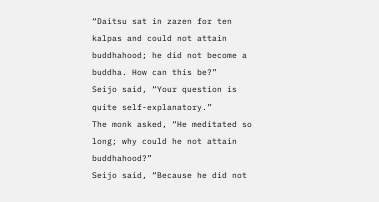“Daitsu sat in zazen for ten kalpas and could not attain buddhahood; he did not become a buddha. How can this be?”
Seijo said, “Your question is quite self-explanatory.”
The monk asked, “He meditated so long; why could he not attain buddhahood?”
Seijo said, “Because he did not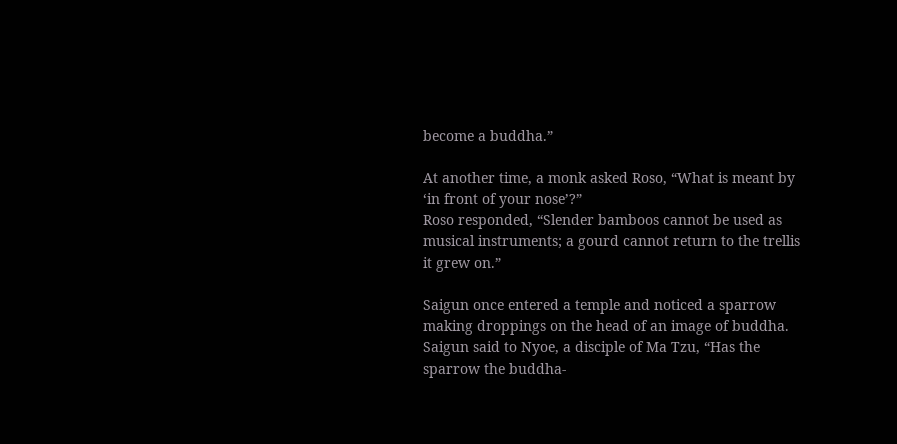become a buddha.”

At another time, a monk asked Roso, “What is meant by ‘in front of your nose’?”
Roso responded, “Slender bamboos cannot be used as musical instruments; a gourd cannot return to the trellis it grew on.”

Saigun once entered a temple and noticed a sparrow making droppings on the head of an image of buddha. Saigun said to Nyoe, a disciple of Ma Tzu, “Has the sparrow the buddha-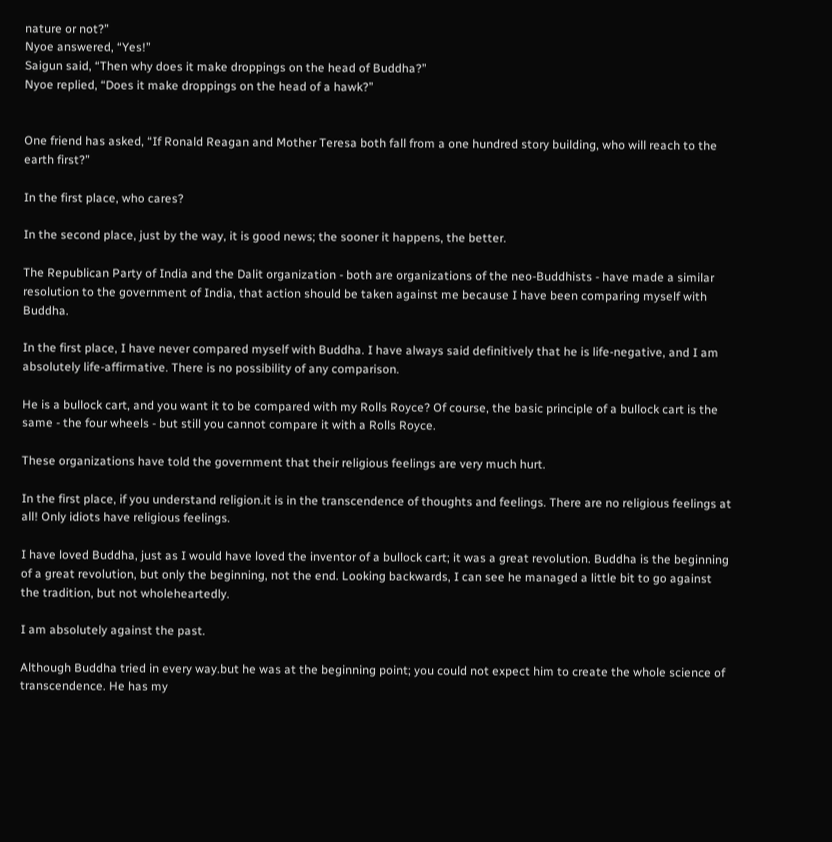nature or not?”
Nyoe answered, “Yes!”
Saigun said, “Then why does it make droppings on the head of Buddha?”
Nyoe replied, “Does it make droppings on the head of a hawk?”


One friend has asked, “If Ronald Reagan and Mother Teresa both fall from a one hundred story building, who will reach to the earth first?”

In the first place, who cares?

In the second place, just by the way, it is good news; the sooner it happens, the better.

The Republican Party of India and the Dalit organization - both are organizations of the neo-Buddhists - have made a similar resolution to the government of India, that action should be taken against me because I have been comparing myself with Buddha.

In the first place, I have never compared myself with Buddha. I have always said definitively that he is life-negative, and I am absolutely life-affirmative. There is no possibility of any comparison.

He is a bullock cart, and you want it to be compared with my Rolls Royce? Of course, the basic principle of a bullock cart is the same - the four wheels - but still you cannot compare it with a Rolls Royce.

These organizations have told the government that their religious feelings are very much hurt.

In the first place, if you understand religion.it is in the transcendence of thoughts and feelings. There are no religious feelings at all! Only idiots have religious feelings.

I have loved Buddha, just as I would have loved the inventor of a bullock cart; it was a great revolution. Buddha is the beginning of a great revolution, but only the beginning, not the end. Looking backwards, I can see he managed a little bit to go against the tradition, but not wholeheartedly.

I am absolutely against the past.

Although Buddha tried in every way.but he was at the beginning point; you could not expect him to create the whole science of transcendence. He has my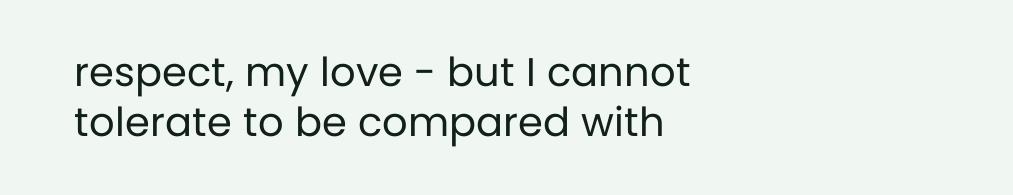respect, my love - but I cannot tolerate to be compared with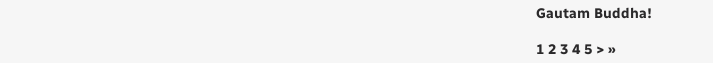Gautam Buddha!

1 2 3 4 5 > »